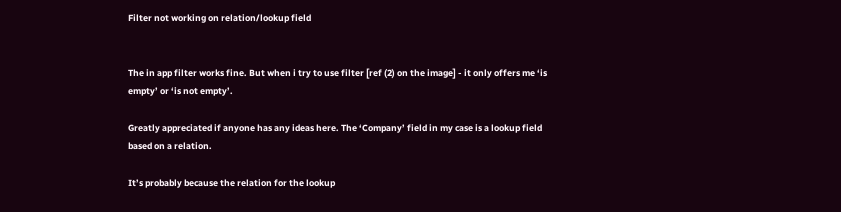Filter not working on relation/lookup field


The in app filter works fine. But when i try to use filter [ref (2) on the image] - it only offers me ‘is empty’ or ‘is not empty’.

Greatly appreciated if anyone has any ideas here. The ‘Company’ field in my case is a lookup field based on a relation.

It’s probably because the relation for the lookup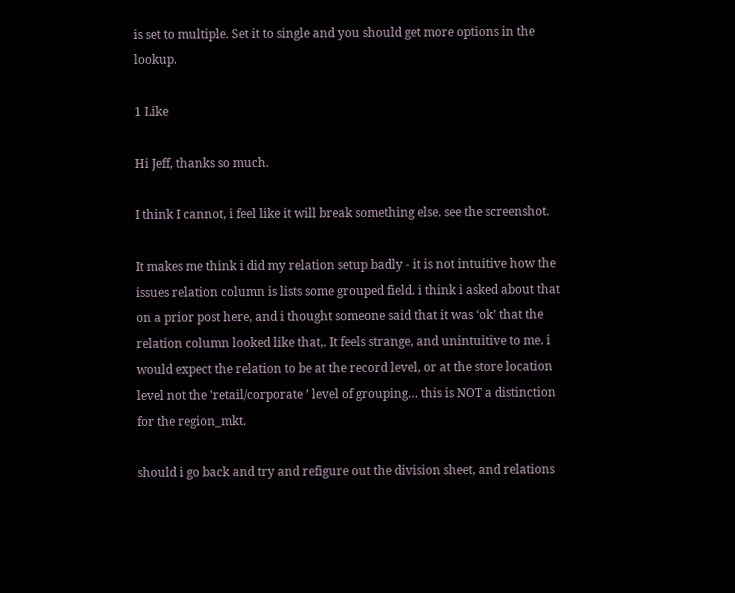is set to multiple. Set it to single and you should get more options in the lookup.

1 Like

Hi Jeff, thanks so much.

I think I cannot, i feel like it will break something else. see the screenshot.

It makes me think i did my relation setup badly - it is not intuitive how the issues relation column is lists some grouped field. i think i asked about that on a prior post here, and i thought someone said that it was ‘ok’ that the relation column looked like that,. It feels strange, and unintuitive to me. i would expect the relation to be at the record level, or at the store location level not the 'retail/corporate ’ level of grouping… this is NOT a distinction for the region_mkt.

should i go back and try and refigure out the division sheet, and relations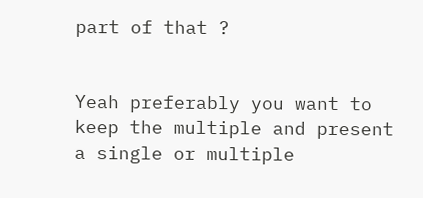part of that ?


Yeah preferably you want to keep the multiple and present a single or multiple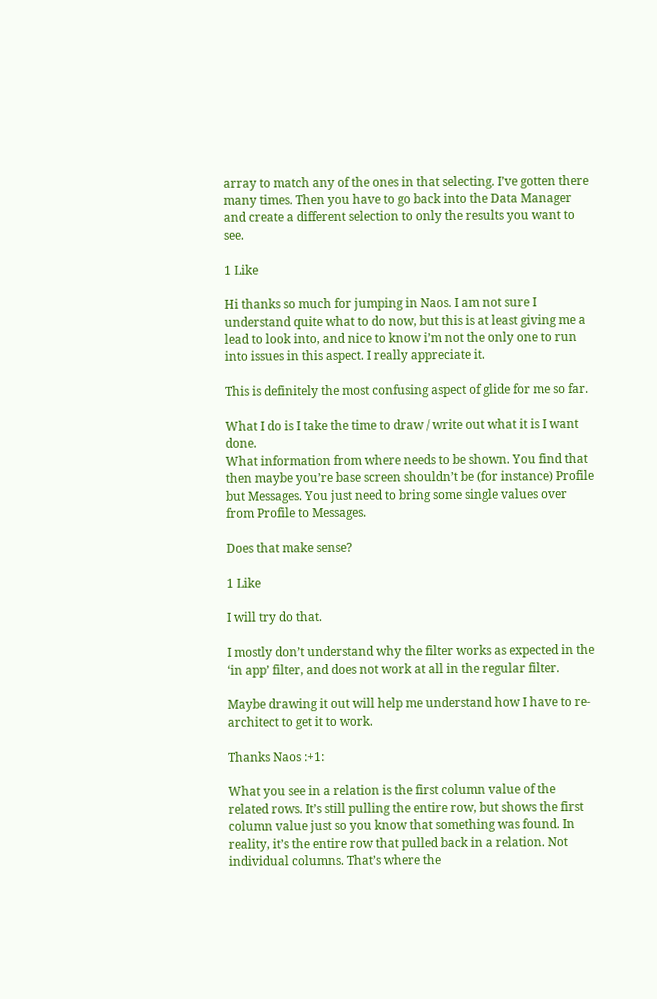array to match any of the ones in that selecting. I’ve gotten there many times. Then you have to go back into the Data Manager and create a different selection to only the results you want to see.

1 Like

Hi thanks so much for jumping in Naos. I am not sure I understand quite what to do now, but this is at least giving me a lead to look into, and nice to know i’m not the only one to run into issues in this aspect. I really appreciate it.

This is definitely the most confusing aspect of glide for me so far.

What I do is I take the time to draw / write out what it is I want done.
What information from where needs to be shown. You find that then maybe you’re base screen shouldn’t be (for instance) Profile but Messages. You just need to bring some single values over from Profile to Messages.

Does that make sense?

1 Like

I will try do that.

I mostly don’t understand why the filter works as expected in the ‘in app’ filter, and does not work at all in the regular filter.

Maybe drawing it out will help me understand how I have to re-architect to get it to work.

Thanks Naos :+1:

What you see in a relation is the first column value of the related rows. It’s still pulling the entire row, but shows the first column value just so you know that something was found. In reality, it’s the entire row that pulled back in a relation. Not individual columns. That’s where the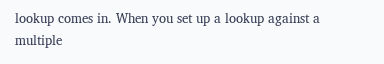lookup comes in. When you set up a lookup against a multiple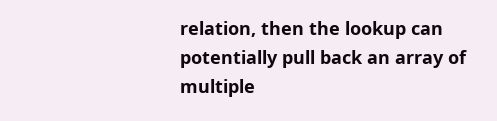relation, then the lookup can potentially pull back an array of multiple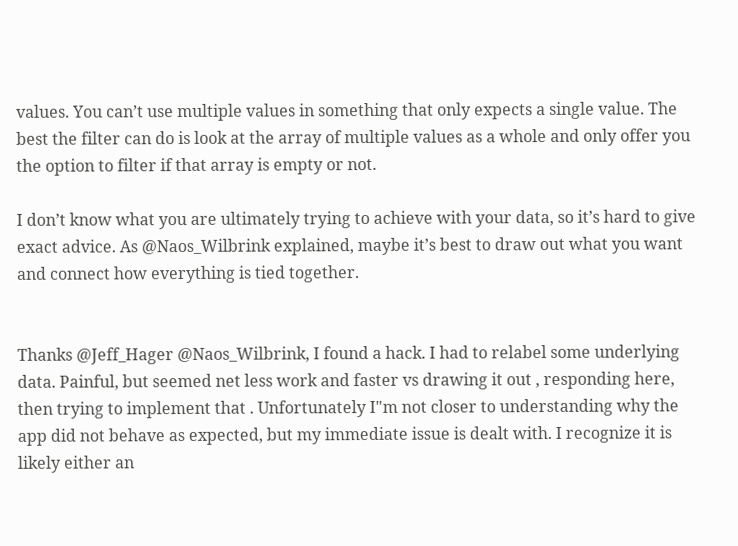values. You can’t use multiple values in something that only expects a single value. The best the filter can do is look at the array of multiple values as a whole and only offer you the option to filter if that array is empty or not.

I don’t know what you are ultimately trying to achieve with your data, so it’s hard to give exact advice. As @Naos_Wilbrink explained, maybe it’s best to draw out what you want and connect how everything is tied together.


Thanks @Jeff_Hager @Naos_Wilbrink, I found a hack. I had to relabel some underlying data. Painful, but seemed net less work and faster vs drawing it out , responding here, then trying to implement that . Unfortunately I"m not closer to understanding why the app did not behave as expected, but my immediate issue is dealt with. I recognize it is likely either an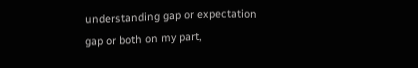understanding gap or expectation gap or both on my part,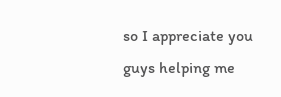so I appreciate you guys helping me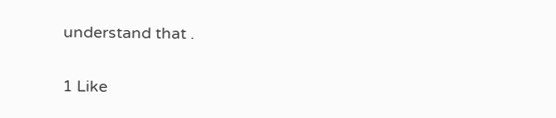understand that .

1 Like